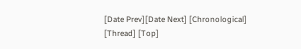[Date Prev][Date Next] [Chronological] [Thread] [Top]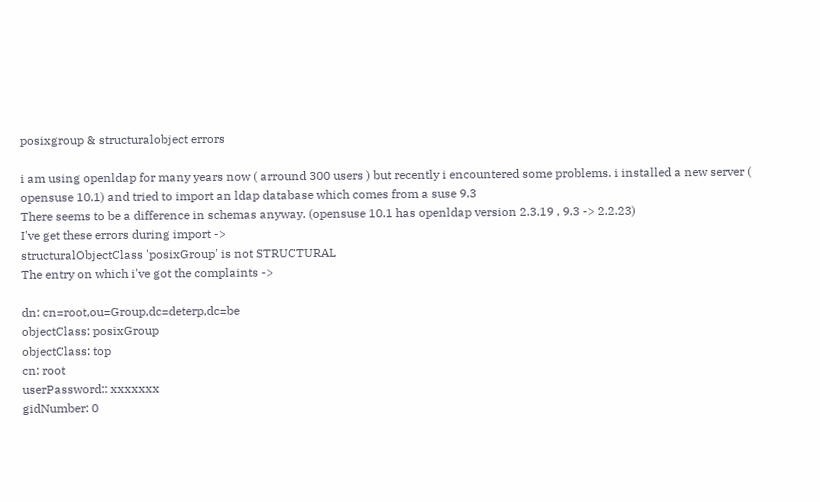posixgroup & structuralobject errors

i am using openldap for many years now ( arround 300 users ) but recently i encountered some problems. i installed a new server ( opensuse 10.1) and tried to import an ldap database which comes from a suse 9.3
There seems to be a difference in schemas anyway. (opensuse 10.1 has openldap version 2.3.19 , 9.3 -> 2.2.23)
I've get these errors during import ->
structuralObjectClass 'posixGroup' is not STRUCTURAL
The entry on which i've got the complaints ->

dn: cn=root,ou=Group,dc=deterp,dc=be
objectClass: posixGroup
objectClass: top
cn: root
userPassword:: xxxxxxx
gidNumber: 0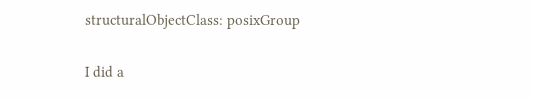structuralObjectClass: posixGroup

I did a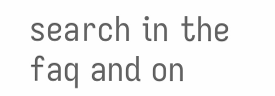search in the faq and on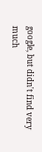google, but didn't find very much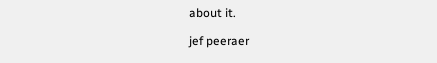about it.

jef peeraer